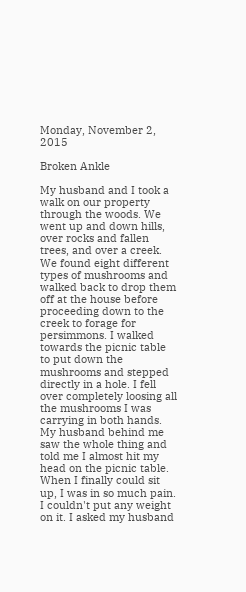Monday, November 2, 2015

Broken Ankle

My husband and I took a walk on our property through the woods. We went up and down hills, over rocks and fallen trees, and over a creek. We found eight different types of mushrooms and walked back to drop them off at the house before proceeding down to the creek to forage for persimmons. I walked towards the picnic table to put down the mushrooms and stepped directly in a hole. I fell over completely loosing all the mushrooms I was carrying in both hands. My husband behind me saw the whole thing and told me I almost hit my head on the picnic table. When I finally could sit up, I was in so much pain. I couldn't put any weight on it. I asked my husband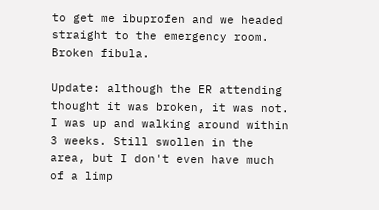to get me ibuprofen and we headed straight to the emergency room.  Broken fibula.

Update: although the ER attending thought it was broken, it was not. I was up and walking around within 3 weeks. Still swollen in the area, but I don't even have much of a limp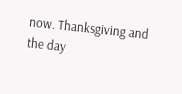now. Thanksgiving and the day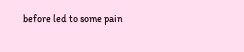before led to some pain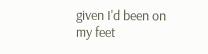given I'd been on my feet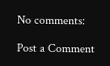No comments:

Post a Comment